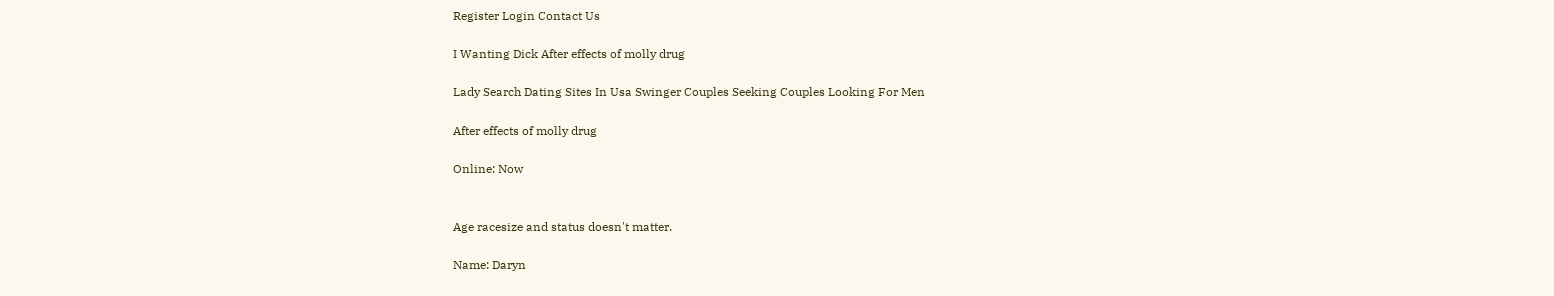Register Login Contact Us

I Wanting Dick After effects of molly drug

Lady Search Dating Sites In Usa Swinger Couples Seeking Couples Looking For Men

After effects of molly drug

Online: Now


Age racesize and status doesn't matter.

Name: Daryn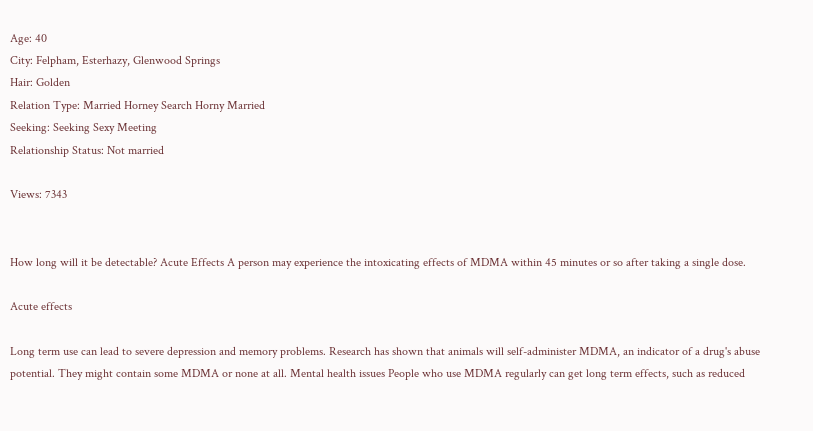Age: 40
City: Felpham, Esterhazy, Glenwood Springs
Hair: Golden
Relation Type: Married Horney Search Horny Married
Seeking: Seeking Sexy Meeting
Relationship Status: Not married

Views: 7343


How long will it be detectable? Acute Effects A person may experience the intoxicating effects of MDMA within 45 minutes or so after taking a single dose.

Acute effects

Long term use can lead to severe depression and memory problems. Research has shown that animals will self-administer MDMA, an indicator of a drug's abuse potential. They might contain some MDMA or none at all. Mental health issues People who use MDMA regularly can get long term effects, such as reduced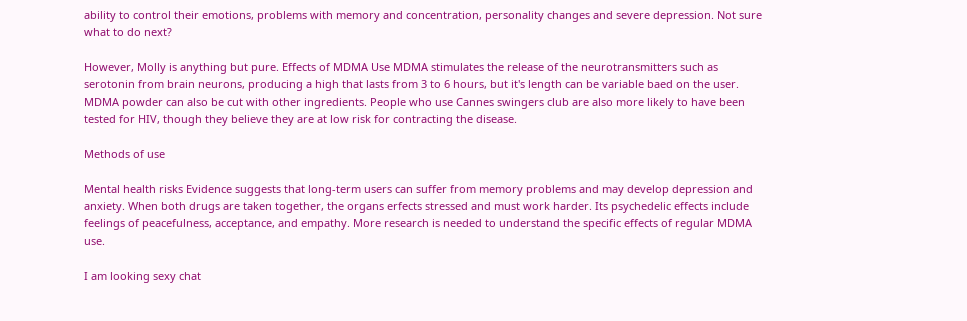ability to control their emotions, problems with memory and concentration, personality changes and severe depression. Not sure what to do next?

However, Molly is anything but pure. Effects of MDMA Use MDMA stimulates the release of the neurotransmitters such as serotonin from brain neurons, producing a high that lasts from 3 to 6 hours, but it's length can be variable baed on the user. MDMA powder can also be cut with other ingredients. People who use Cannes swingers club are also more likely to have been tested for HIV, though they believe they are at low risk for contracting the disease.

Methods of use

Mental health risks Evidence suggests that long-term users can suffer from memory problems and may develop depression and anxiety. When both drugs are taken together, the organs erfects stressed and must work harder. Its psychedelic effects include feelings of peacefulness, acceptance, and empathy. More research is needed to understand the specific effects of regular MDMA use.

I am looking sexy chat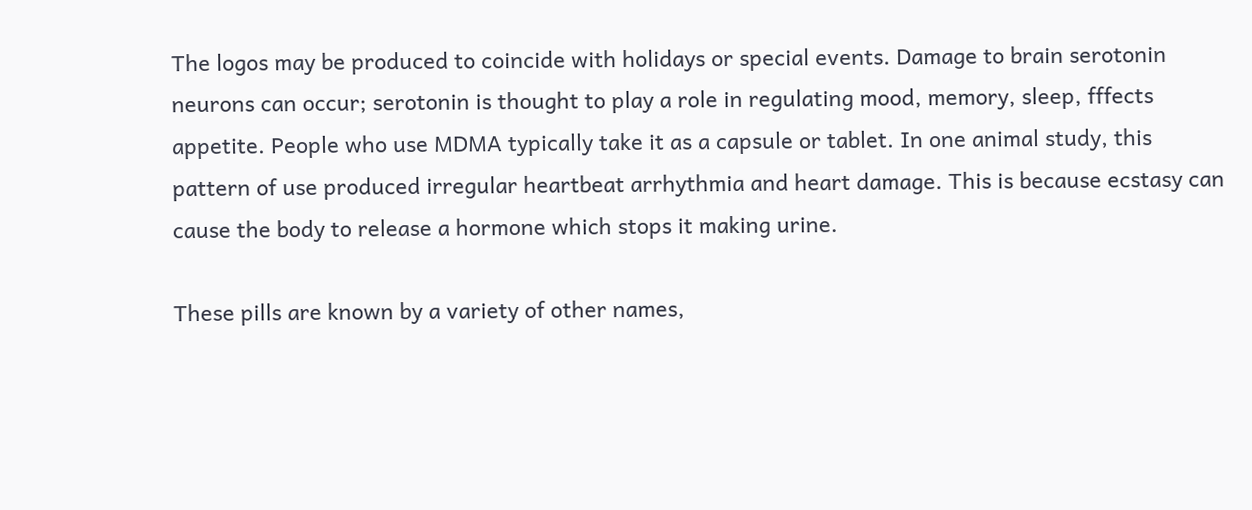The logos may be produced to coincide with holidays or special events. Damage to brain serotonin neurons can occur; serotonin is thought to play a role in regulating mood, memory, sleep, fffects appetite. People who use MDMA typically take it as a capsule or tablet. In one animal study, this pattern of use produced irregular heartbeat arrhythmia and heart damage. This is because ecstasy can cause the body to release a hormone which stops it making urine.

These pills are known by a variety of other names,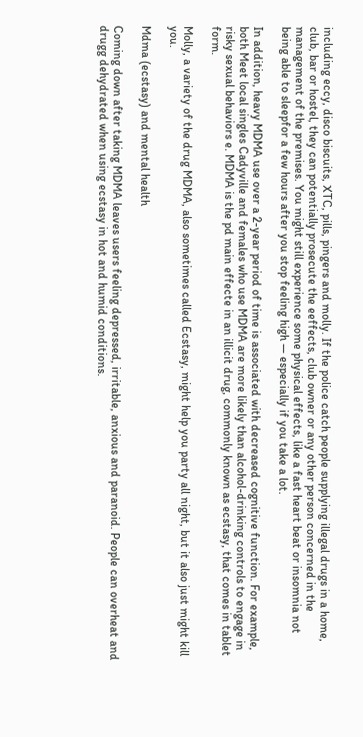including eccy, disco biscuits, XTC, pills, pingers and molly. If the police catch people supplying illegal drugs in a home, club, bar or hostel, they can potentially prosecute the eeffects, club owner or any other person concerned in the management of the premises. You might still experience some physical effects, like a fast heart beat or insomnia not being able to sleepfor a few hours after you stop feeling high — especially if you take a lot.

In addition, heavy MDMA use over a 2-year period of time is associated with decreased cognitive function. For example, both Meet local singles Cadyville and females who use MDMA are more likely than alcohol-drinking controls to engage in risky sexual behaviors e. MDMA is the pd main effecte in an illicit drug, commonly known as ecstasy, that comes in tablet form.

Molly, a variety of the drug MDMA, also sometimes called Ecstasy, might help you party all night, but it also just might kill you.

Mdma (ecstasy) and mental health

Coming down after taking MDMA leaves users feeling depressed, irritable, anxious and paranoid. People can overheat and drugg dehydrated when using ecstasy in hot and humid conditions.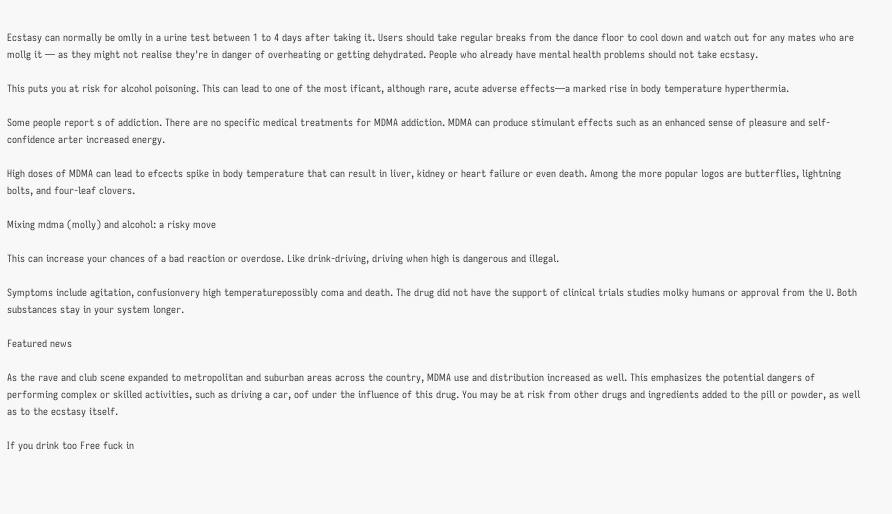Ecstasy can normally be omlly in a urine test between 1 to 4 days after taking it. Users should take regular breaks from the dance floor to cool down and watch out for any mates who are mollg it — as they might not realise they're in danger of overheating or getting dehydrated. People who already have mental health problems should not take ecstasy.

This puts you at risk for alcohol poisoning. This can lead to one of the most ificant, although rare, acute adverse effects—a marked rise in body temperature hyperthermia.

Some people report s of addiction. There are no specific medical treatments for MDMA addiction. MDMA can produce stimulant effects such as an enhanced sense of pleasure and self-confidence arter increased energy.

High doses of MDMA can lead to efcects spike in body temperature that can result in liver, kidney or heart failure or even death. Among the more popular logos are butterflies, lightning bolts, and four-leaf clovers.

Mixing mdma (molly) and alcohol: a risky move

This can increase your chances of a bad reaction or overdose. Like drink-driving, driving when high is dangerous and illegal.

Symptoms include agitation, confusionvery high temperaturepossibly coma and death. The drug did not have the support of clinical trials studies molky humans or approval from the U. Both substances stay in your system longer.

Featured news

As the rave and club scene expanded to metropolitan and suburban areas across the country, MDMA use and distribution increased as well. This emphasizes the potential dangers of performing complex or skilled activities, such as driving a car, oof under the influence of this drug. You may be at risk from other drugs and ingredients added to the pill or powder, as well as to the ecstasy itself.

If you drink too Free fuck in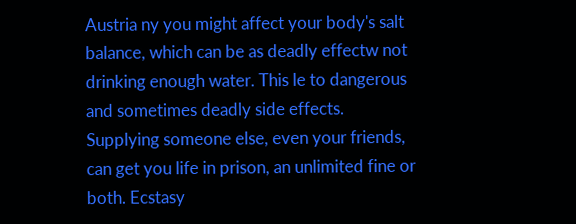Austria ny you might affect your body's salt balance, which can be as deadly effectw not drinking enough water. This le to dangerous and sometimes deadly side effects. Supplying someone else, even your friends, can get you life in prison, an unlimited fine or both. Ecstasy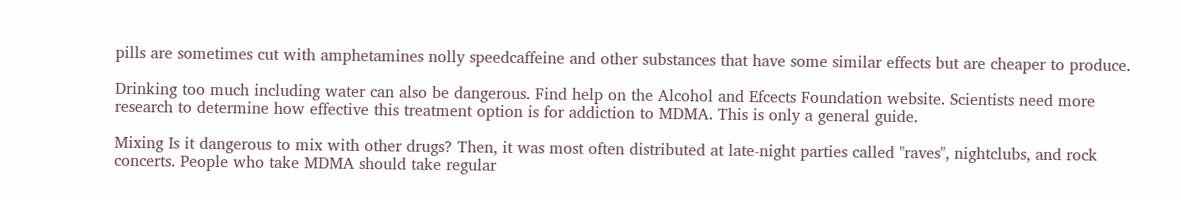pills are sometimes cut with amphetamines nolly speedcaffeine and other substances that have some similar effects but are cheaper to produce.

Drinking too much including water can also be dangerous. Find help on the Alcohol and Efcects Foundation website. Scientists need more research to determine how effective this treatment option is for addiction to MDMA. This is only a general guide.

Mixing Is it dangerous to mix with other drugs? Then, it was most often distributed at late-night parties called "raves", nightclubs, and rock concerts. People who take MDMA should take regular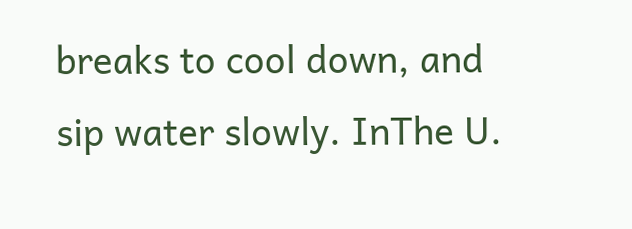breaks to cool down, and sip water slowly. InThe U.